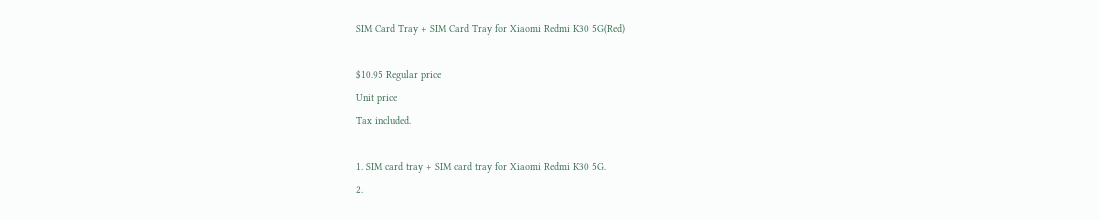SIM Card Tray + SIM Card Tray for Xiaomi Redmi K30 5G(Red)

$10.95 Regular price
Unit price
Tax included.

1. SIM card tray + SIM card tray for Xiaomi Redmi K30 5G.
2.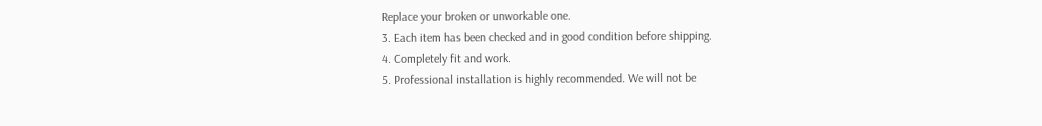Replace your broken or unworkable one.
3. Each item has been checked and in good condition before shipping.
4. Completely fit and work.
5. Professional installation is highly recommended. We will not be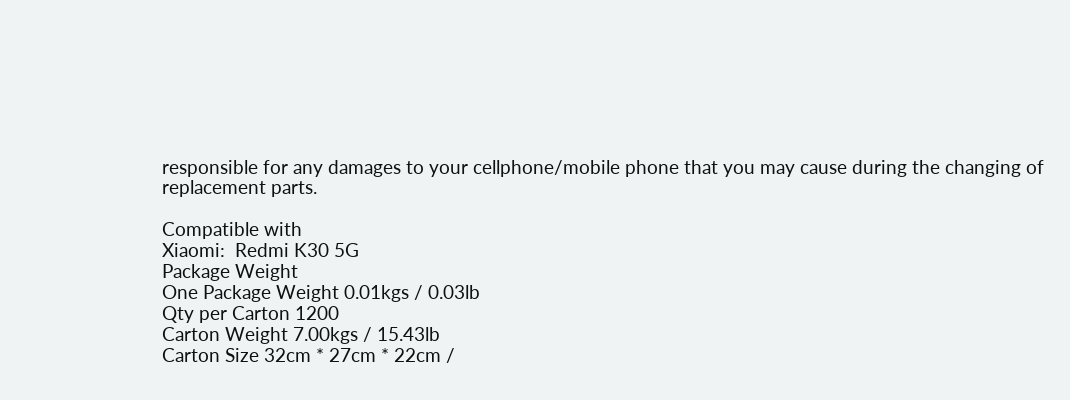responsible for any damages to your cellphone/mobile phone that you may cause during the changing of replacement parts.

Compatible with
Xiaomi:  Redmi K30 5G
Package Weight
One Package Weight 0.01kgs / 0.03lb
Qty per Carton 1200
Carton Weight 7.00kgs / 15.43lb
Carton Size 32cm * 27cm * 22cm /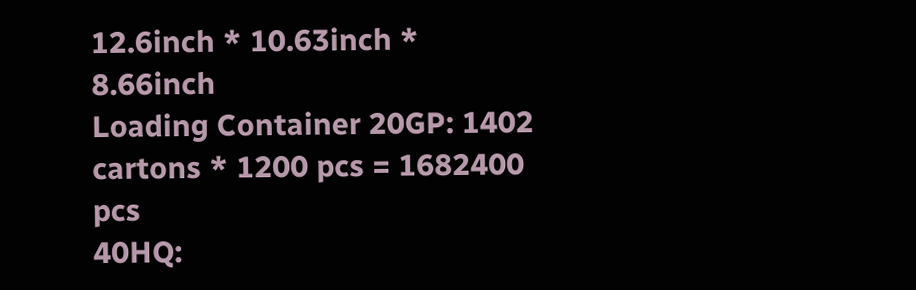12.6inch * 10.63inch * 8.66inch
Loading Container 20GP: 1402 cartons * 1200 pcs = 1682400 pcs
40HQ: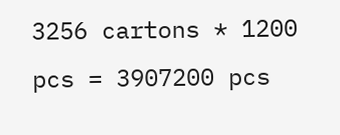3256 cartons * 1200 pcs = 3907200 pcs